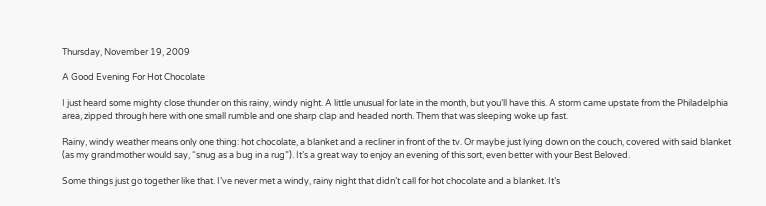Thursday, November 19, 2009

A Good Evening For Hot Chocolate

I just heard some mighty close thunder on this rainy, windy night. A little unusual for late in the month, but you’ll have this. A storm came upstate from the Philadelphia area, zipped through here with one small rumble and one sharp clap and headed north. Them that was sleeping woke up fast.

Rainy, windy weather means only one thing: hot chocolate, a blanket and a recliner in front of the tv. Or maybe just lying down on the couch, covered with said blanket (as my grandmother would say, “snug as a bug in a rug”). It’s a great way to enjoy an evening of this sort, even better with your Best Beloved.

Some things just go together like that. I’ve never met a windy, rainy night that didn’t call for hot chocolate and a blanket. It’s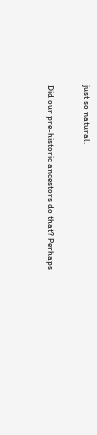just so natural.

Did our pre-historic ancestors do that? Perhaps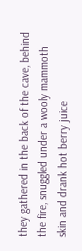they gathered in the back of the cave, behind the fire, snuggled under a wooly mammoth skin and drank hot berry juice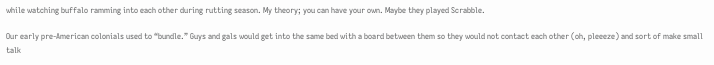while watching buffalo ramming into each other during rutting season. My theory; you can have your own. Maybe they played Scrabble.

Our early pre-American colonials used to “bundle.” Guys and gals would get into the same bed with a board between them so they would not contact each other (oh, pleeeze) and sort of make small talk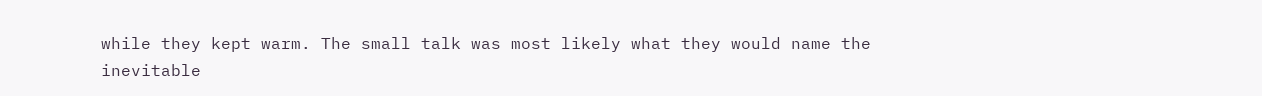while they kept warm. The small talk was most likely what they would name the inevitable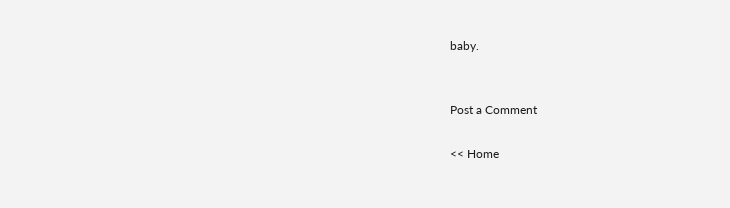baby.


Post a Comment

<< Home